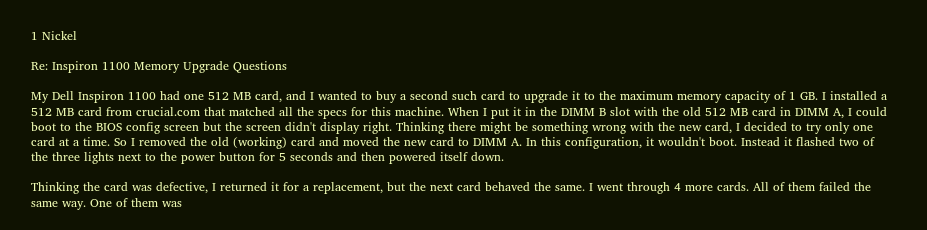1 Nickel

Re: Inspiron 1100 Memory Upgrade Questions

My Dell Inspiron 1100 had one 512 MB card, and I wanted to buy a second such card to upgrade it to the maximum memory capacity of 1 GB. I installed a 512 MB card from crucial.com that matched all the specs for this machine. When I put it in the DIMM B slot with the old 512 MB card in DIMM A, I could boot to the BIOS config screen but the screen didn't display right. Thinking there might be something wrong with the new card, I decided to try only one card at a time. So I removed the old (working) card and moved the new card to DIMM A. In this configuration, it wouldn't boot. Instead it flashed two of the three lights next to the power button for 5 seconds and then powered itself down.

Thinking the card was defective, I returned it for a replacement, but the next card behaved the same. I went through 4 more cards. All of them failed the same way. One of them was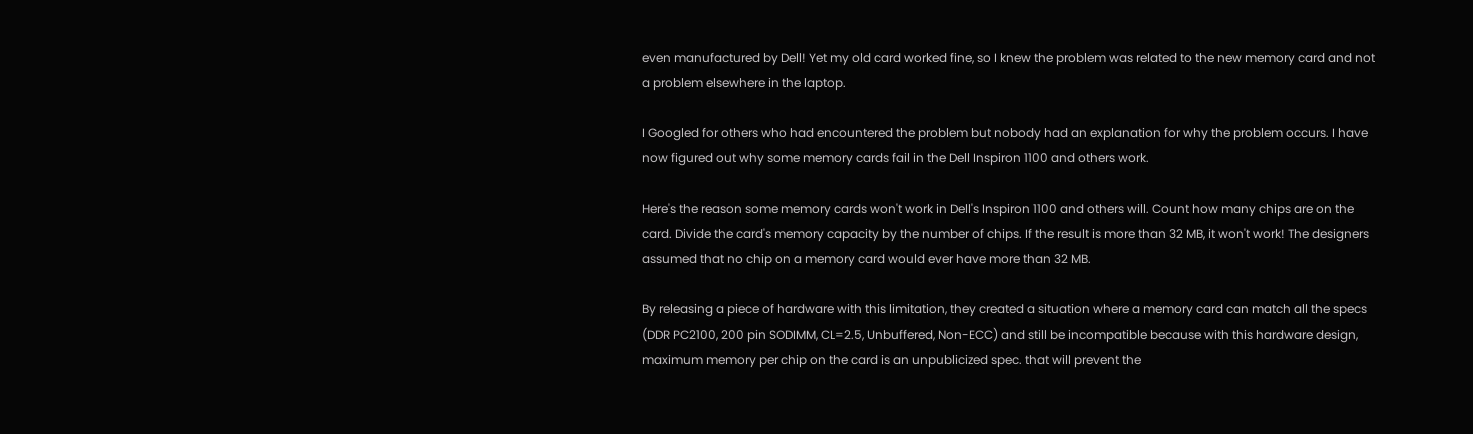even manufactured by Dell! Yet my old card worked fine, so I knew the problem was related to the new memory card and not a problem elsewhere in the laptop.

I Googled for others who had encountered the problem but nobody had an explanation for why the problem occurs. I have now figured out why some memory cards fail in the Dell Inspiron 1100 and others work.

Here's the reason some memory cards won't work in Dell's Inspiron 1100 and others will. Count how many chips are on the card. Divide the card's memory capacity by the number of chips. If the result is more than 32 MB, it won't work! The designers assumed that no chip on a memory card would ever have more than 32 MB.

By releasing a piece of hardware with this limitation, they created a situation where a memory card can match all the specs (DDR PC2100, 200 pin SODIMM, CL=2.5, Unbuffered, Non-ECC) and still be incompatible because with this hardware design, maximum memory per chip on the card is an unpublicized spec. that will prevent the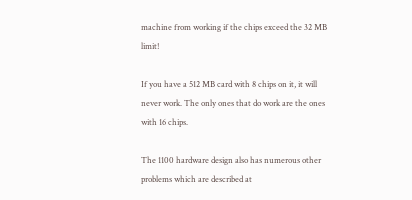machine from working if the chips exceed the 32 MB limit!

If you have a 512 MB card with 8 chips on it, it will never work. The only ones that do work are the ones with 16 chips.

The 1100 hardware design also has numerous other problems which are described at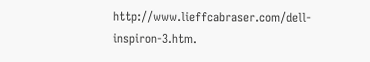http://www.lieffcabraser.com/dell-inspiron-3.htm.